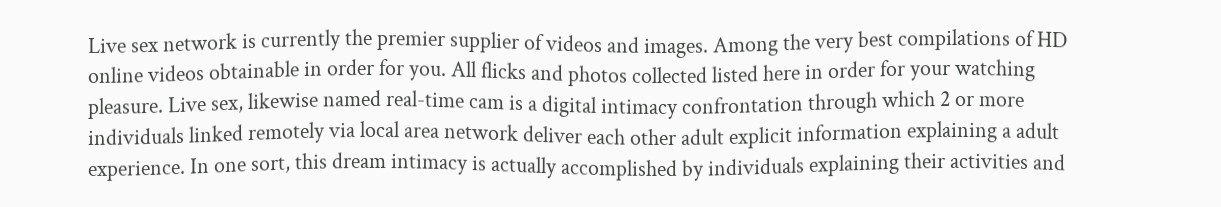Live sex network is currently the premier supplier of videos and images. Among the very best compilations of HD online videos obtainable in order for you. All flicks and photos collected listed here in order for your watching pleasure. Live sex, likewise named real-time cam is a digital intimacy confrontation through which 2 or more individuals linked remotely via local area network deliver each other adult explicit information explaining a adult experience. In one sort, this dream intimacy is actually accomplished by individuals explaining their activities and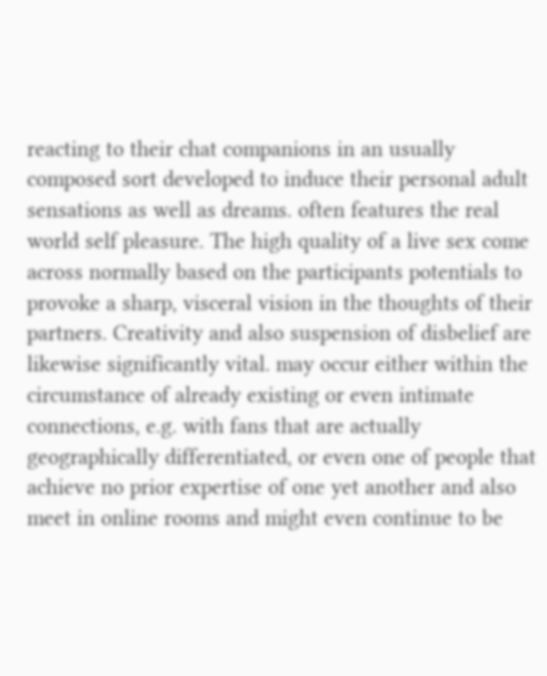reacting to their chat companions in an usually composed sort developed to induce their personal adult sensations as well as dreams. often features the real world self pleasure. The high quality of a live sex come across normally based on the participants potentials to provoke a sharp, visceral vision in the thoughts of their partners. Creativity and also suspension of disbelief are likewise significantly vital. may occur either within the circumstance of already existing or even intimate connections, e.g. with fans that are actually geographically differentiated, or even one of people that achieve no prior expertise of one yet another and also meet in online rooms and might even continue to be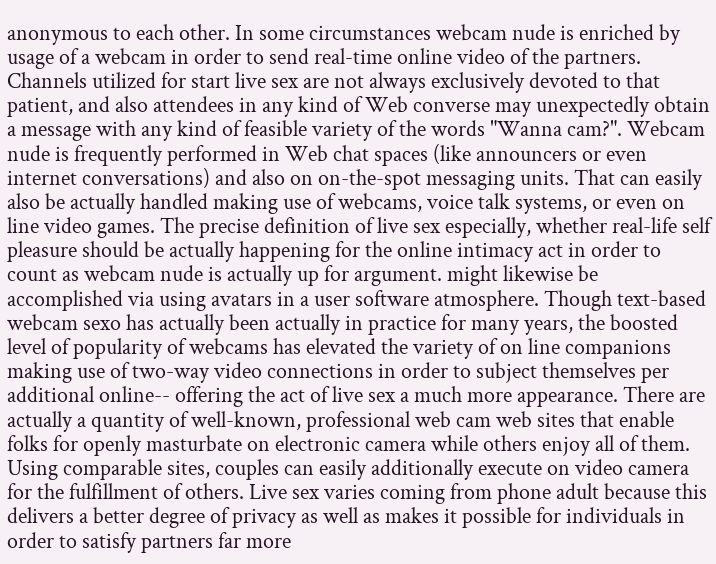anonymous to each other. In some circumstances webcam nude is enriched by usage of a webcam in order to send real-time online video of the partners. Channels utilized for start live sex are not always exclusively devoted to that patient, and also attendees in any kind of Web converse may unexpectedly obtain a message with any kind of feasible variety of the words "Wanna cam?". Webcam nude is frequently performed in Web chat spaces (like announcers or even internet conversations) and also on on-the-spot messaging units. That can easily also be actually handled making use of webcams, voice talk systems, or even on line video games. The precise definition of live sex especially, whether real-life self pleasure should be actually happening for the online intimacy act in order to count as webcam nude is actually up for argument. might likewise be accomplished via using avatars in a user software atmosphere. Though text-based webcam sexo has actually been actually in practice for many years, the boosted level of popularity of webcams has elevated the variety of on line companions making use of two-way video connections in order to subject themselves per additional online-- offering the act of live sex a much more appearance. There are actually a quantity of well-known, professional web cam web sites that enable folks for openly masturbate on electronic camera while others enjoy all of them. Using comparable sites, couples can easily additionally execute on video camera for the fulfillment of others. Live sex varies coming from phone adult because this delivers a better degree of privacy as well as makes it possible for individuals in order to satisfy partners far more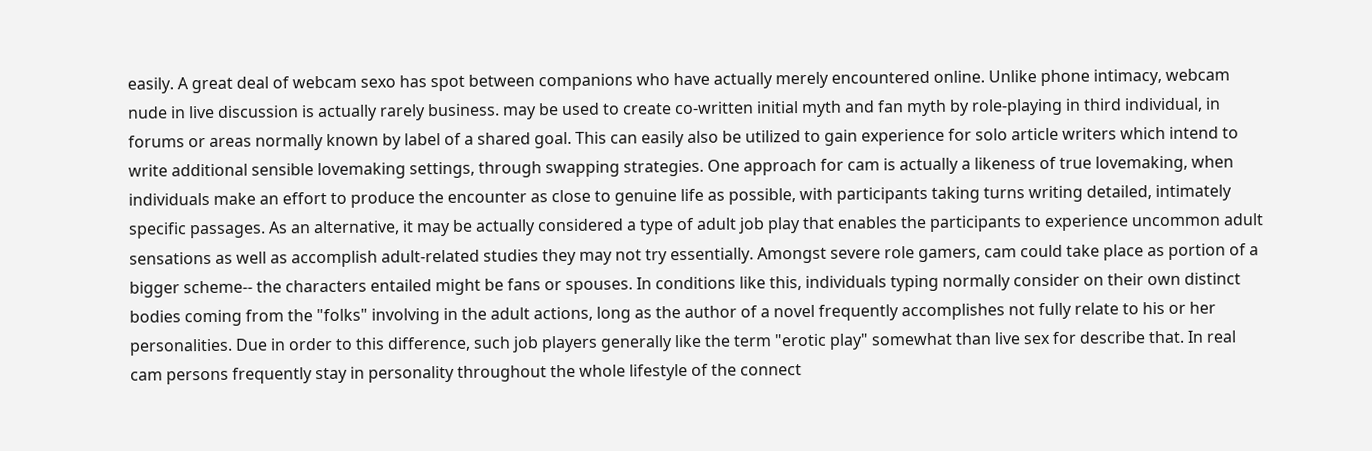easily. A great deal of webcam sexo has spot between companions who have actually merely encountered online. Unlike phone intimacy, webcam nude in live discussion is actually rarely business. may be used to create co-written initial myth and fan myth by role-playing in third individual, in forums or areas normally known by label of a shared goal. This can easily also be utilized to gain experience for solo article writers which intend to write additional sensible lovemaking settings, through swapping strategies. One approach for cam is actually a likeness of true lovemaking, when individuals make an effort to produce the encounter as close to genuine life as possible, with participants taking turns writing detailed, intimately specific passages. As an alternative, it may be actually considered a type of adult job play that enables the participants to experience uncommon adult sensations as well as accomplish adult-related studies they may not try essentially. Amongst severe role gamers, cam could take place as portion of a bigger scheme-- the characters entailed might be fans or spouses. In conditions like this, individuals typing normally consider on their own distinct bodies coming from the "folks" involving in the adult actions, long as the author of a novel frequently accomplishes not fully relate to his or her personalities. Due in order to this difference, such job players generally like the term "erotic play" somewhat than live sex for describe that. In real cam persons frequently stay in personality throughout the whole lifestyle of the connect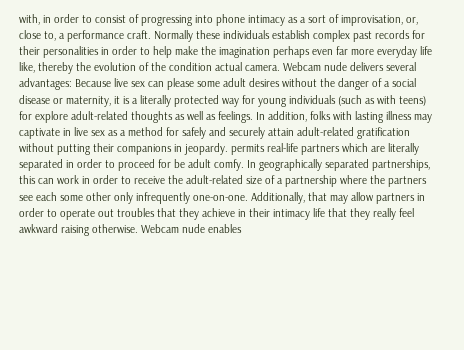with, in order to consist of progressing into phone intimacy as a sort of improvisation, or, close to, a performance craft. Normally these individuals establish complex past records for their personalities in order to help make the imagination perhaps even far more everyday life like, thereby the evolution of the condition actual camera. Webcam nude delivers several advantages: Because live sex can please some adult desires without the danger of a social disease or maternity, it is a literally protected way for young individuals (such as with teens) for explore adult-related thoughts as well as feelings. In addition, folks with lasting illness may captivate in live sex as a method for safely and securely attain adult-related gratification without putting their companions in jeopardy. permits real-life partners which are literally separated in order to proceed for be adult comfy. In geographically separated partnerships, this can work in order to receive the adult-related size of a partnership where the partners see each some other only infrequently one-on-one. Additionally, that may allow partners in order to operate out troubles that they achieve in their intimacy life that they really feel awkward raising otherwise. Webcam nude enables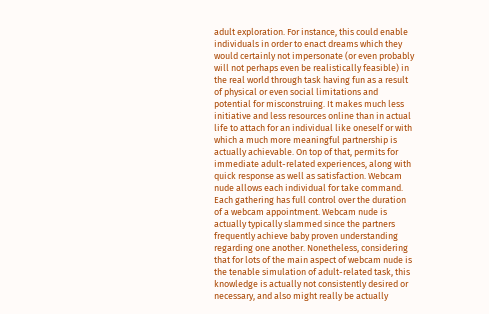adult exploration. For instance, this could enable individuals in order to enact dreams which they would certainly not impersonate (or even probably will not perhaps even be realistically feasible) in the real world through task having fun as a result of physical or even social limitations and potential for misconstruing. It makes much less initiative and less resources online than in actual life to attach for an individual like oneself or with which a much more meaningful partnership is actually achievable. On top of that, permits for immediate adult-related experiences, along with quick response as well as satisfaction. Webcam nude allows each individual for take command. Each gathering has full control over the duration of a webcam appointment. Webcam nude is actually typically slammed since the partners frequently achieve baby proven understanding regarding one another. Nonetheless, considering that for lots of the main aspect of webcam nude is the tenable simulation of adult-related task, this knowledge is actually not consistently desired or necessary, and also might really be actually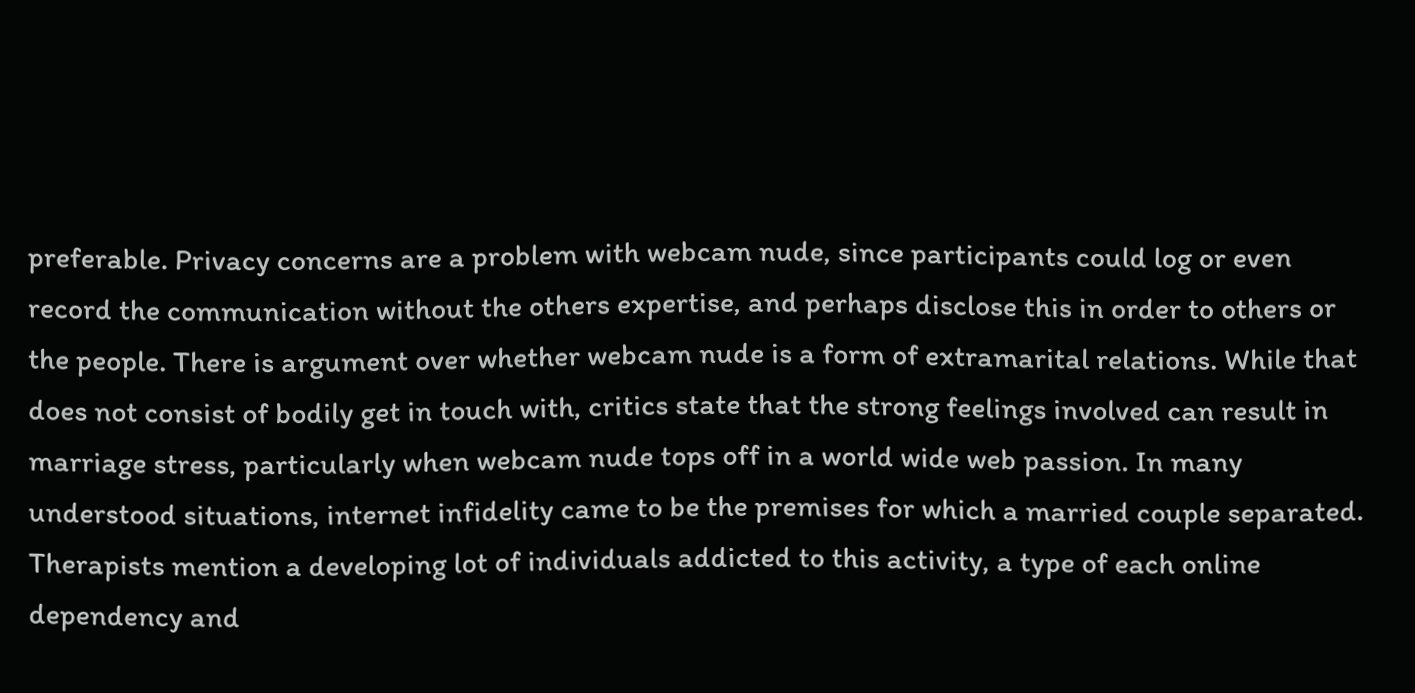preferable. Privacy concerns are a problem with webcam nude, since participants could log or even record the communication without the others expertise, and perhaps disclose this in order to others or the people. There is argument over whether webcam nude is a form of extramarital relations. While that does not consist of bodily get in touch with, critics state that the strong feelings involved can result in marriage stress, particularly when webcam nude tops off in a world wide web passion. In many understood situations, internet infidelity came to be the premises for which a married couple separated. Therapists mention a developing lot of individuals addicted to this activity, a type of each online dependency and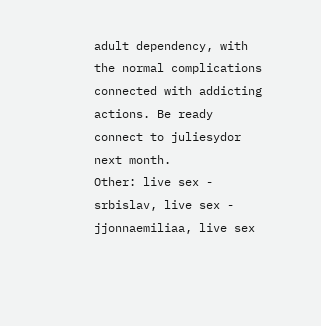adult dependency, with the normal complications connected with addicting actions. Be ready connect to juliesydor next month.
Other: live sex - srbislav, live sex - jjonnaemiliaa, live sex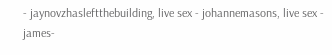- jaynovzhasleftthebuilding, live sex - johannemasons, live sex - james-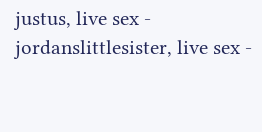justus, live sex - jordanslittlesister, live sex -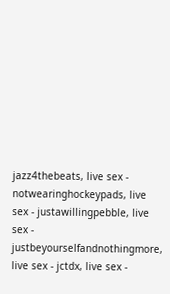jazz4thebeats, live sex - notwearinghockeypads, live sex - justawillingpebble, live sex - justbeyourselfandnothingmore, live sex - jctdx, live sex -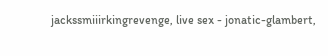jackssmiiirkingrevenge, live sex - jonatic-glambert,